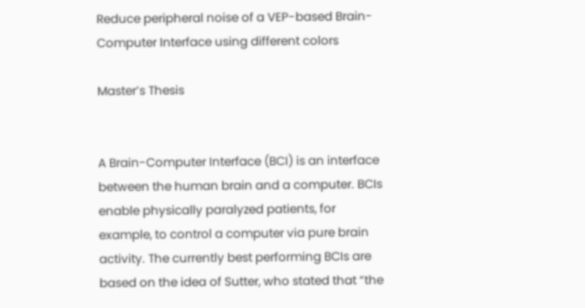Reduce peripheral noise of a VEP-based Brain-Computer Interface using different colors

Master’s Thesis


A Brain-Computer Interface (BCI) is an interface between the human brain and a computer. BCIs enable physically paralyzed patients, for example, to control a computer via pure brain activity. The currently best performing BCIs are based on the idea of Sutter, who stated that “the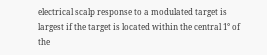electrical scalp response to a modulated target is largest if the target is located within the central 1° of the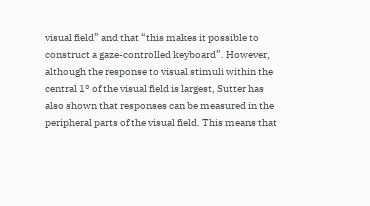visual field” and that “this makes it possible to construct a gaze-controlled keyboard”. However, although the response to visual stimuli within the central 1° of the visual field is largest, Sutter has also shown that responses can be measured in the peripheral parts of the visual field. This means that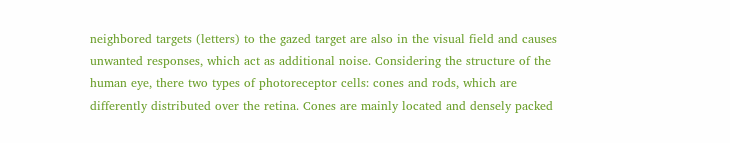neighbored targets (letters) to the gazed target are also in the visual field and causes unwanted responses, which act as additional noise. Considering the structure of the human eye, there two types of photoreceptor cells: cones and rods, which are differently distributed over the retina. Cones are mainly located and densely packed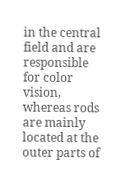in the central field and are responsible for color vision, whereas rods are mainly located at the outer parts of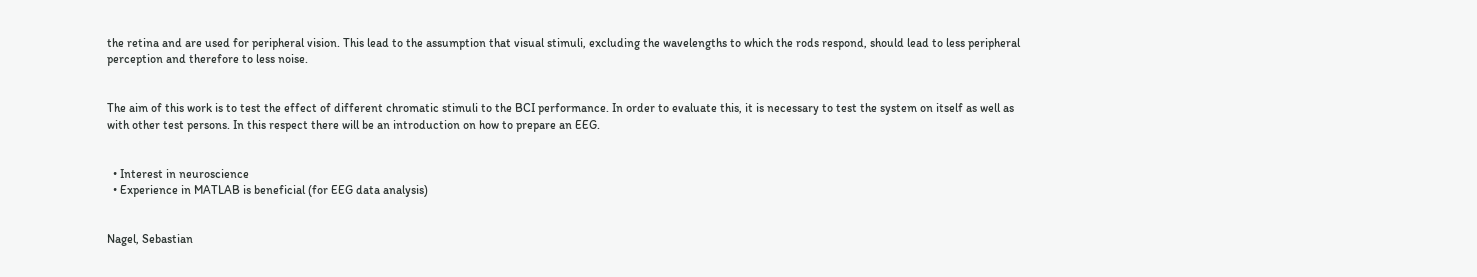the retina and are used for peripheral vision. This lead to the assumption that visual stimuli, excluding the wavelengths to which the rods respond, should lead to less peripheral perception and therefore to less noise.


The aim of this work is to test the effect of different chromatic stimuli to the BCI performance. In order to evaluate this, it is necessary to test the system on itself as well as with other test persons. In this respect there will be an introduction on how to prepare an EEG.


  • Interest in neuroscience
  • Experience in MATLAB is beneficial (for EEG data analysis)


Nagel, Sebastian